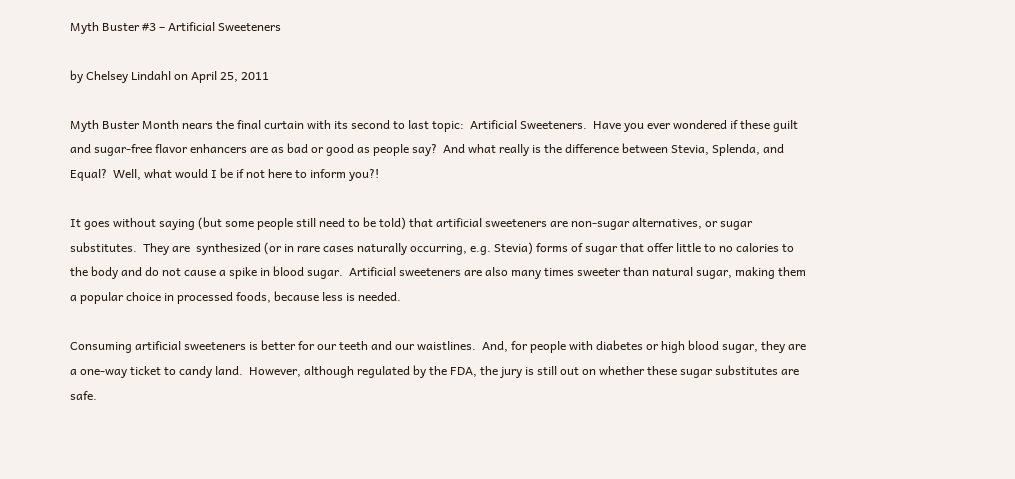Myth Buster #3 – Artificial Sweeteners

by Chelsey Lindahl on April 25, 2011

Myth Buster Month nears the final curtain with its second to last topic:  Artificial Sweeteners.  Have you ever wondered if these guilt and sugar-free flavor enhancers are as bad or good as people say?  And what really is the difference between Stevia, Splenda, and Equal?  Well, what would I be if not here to inform you?!

It goes without saying (but some people still need to be told) that artificial sweeteners are non-sugar alternatives, or sugar substitutes.  They are  synthesized (or in rare cases naturally occurring, e.g. Stevia) forms of sugar that offer little to no calories to the body and do not cause a spike in blood sugar.  Artificial sweeteners are also many times sweeter than natural sugar, making them a popular choice in processed foods, because less is needed.

Consuming artificial sweeteners is better for our teeth and our waistlines.  And, for people with diabetes or high blood sugar, they are a one-way ticket to candy land.  However, although regulated by the FDA, the jury is still out on whether these sugar substitutes are safe.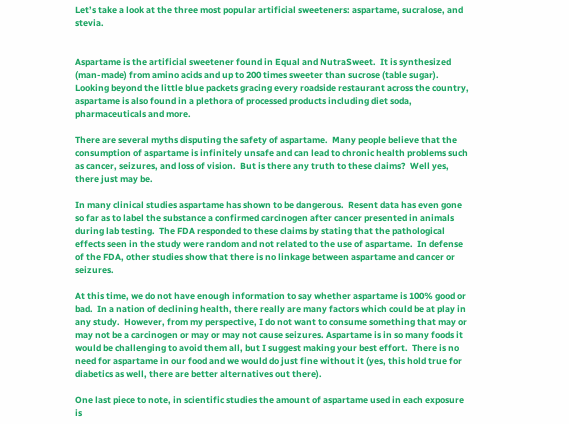Let’s take a look at the three most popular artificial sweeteners: aspartame, sucralose, and stevia.


Aspartame is the artificial sweetener found in Equal and NutraSweet.  It is synthesized (man-made) from amino acids and up to 200 times sweeter than sucrose (table sugar).   Looking beyond the little blue packets gracing every roadside restaurant across the country, aspartame is also found in a plethora of processed products including diet soda, pharmaceuticals and more.

There are several myths disputing the safety of aspartame.  Many people believe that the consumption of aspartame is infinitely unsafe and can lead to chronic health problems such as cancer, seizures, and loss of vision.  But is there any truth to these claims?  Well yes, there just may be.

In many clinical studies aspartame has shown to be dangerous.  Resent data has even gone so far as to label the substance a confirmed carcinogen after cancer presented in animals during lab testing.  The FDA responded to these claims by stating that the pathological effects seen in the study were random and not related to the use of aspartame.  In defense of the FDA, other studies show that there is no linkage between aspartame and cancer or seizures.

At this time, we do not have enough information to say whether aspartame is 100% good or bad.  In a nation of declining health, there really are many factors which could be at play in any study.  However, from my perspective, I do not want to consume something that may or may not be a carcinogen or may or may not cause seizures. Aspartame is in so many foods it would be challenging to avoid them all, but I suggest making your best effort.  There is no need for aspartame in our food and we would do just fine without it (yes, this hold true for diabetics as well, there are better alternatives out there).

One last piece to note, in scientific studies the amount of aspartame used in each exposure is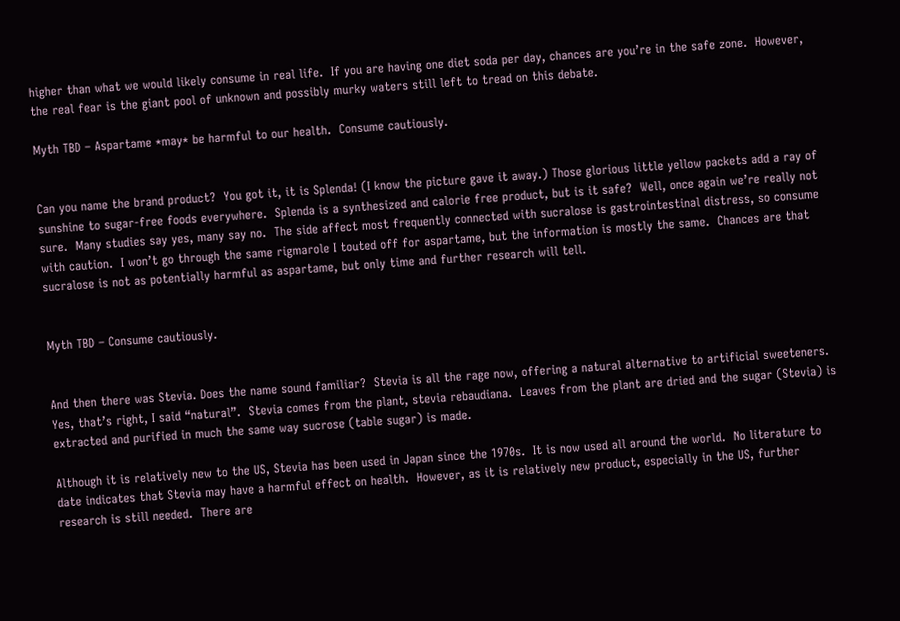higher than what we would likely consume in real life.  If you are having one diet soda per day, chances are you’re in the safe zone.  However, the real fear is the giant pool of unknown and possibly murky waters still left to tread on this debate.

Myth TBD – Aspartame *may* be harmful to our health.  Consume cautiously.


Can you name the brand product?  You got it, it is Splenda! (I know the picture gave it away.) Those glorious little yellow packets add a ray of sunshine to sugar-free foods everywhere.  Splenda is a synthesized and calorie free product, but is it safe?  Well, once again we’re really not sure.  Many studies say yes, many say no.  The side affect most frequently connected with sucralose is gastrointestinal distress, so consume with caution.  I won’t go through the same rigmarole I touted off for aspartame, but the information is mostly the same.  Chances are that sucralose is not as potentially harmful as aspartame, but only time and further research will tell.


Myth TBD – Consume cautiously.


And then there was Stevia. Does the name sound familiar?  Stevia is all the rage now, offering a natural alternative to artificial sweeteners.  Yes, that’s right, I said “natural”.  Stevia comes from the plant, stevia rebaudiana.  Leaves from the plant are dried and the sugar (Stevia) is extracted and purified in much the same way sucrose (table sugar) is made.

Although it is relatively new to the US, Stevia has been used in Japan since the 1970s.  It is now used all around the world.  No literature to date indicates that Stevia may have a harmful effect on health.  However, as it is relatively new product, especially in the US, further research is still needed.  There are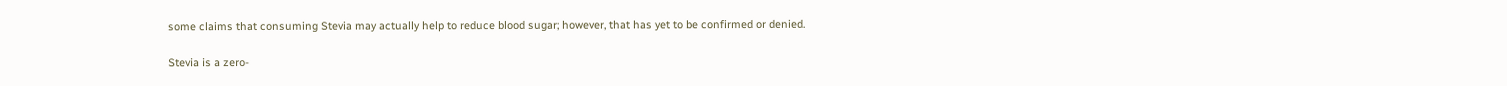some claims that consuming Stevia may actually help to reduce blood sugar; however, that has yet to be confirmed or denied.

Stevia is a zero-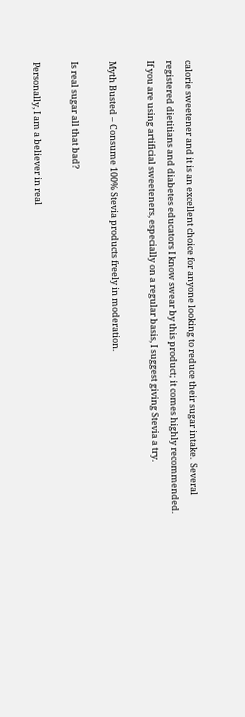calorie sweetener and it is an excellent choice for anyone looking to reduce their sugar intake.  Several registered dietitians and diabetes educators I know swear by this product; it comes highly recommended.   If you are using artificial sweeteners, especially on a regular basis, I suggest giving Stevia a try.

Myth Busted – Consume 100% Stevia products freely in moderation.

Is real sugar all that bad?

Personally, I am a believer in real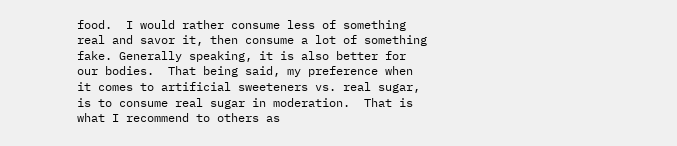food.  I would rather consume less of something real and savor it, then consume a lot of something fake. Generally speaking, it is also better for our bodies.  That being said, my preference when it comes to artificial sweeteners vs. real sugar, is to consume real sugar in moderation.  That is what I recommend to others as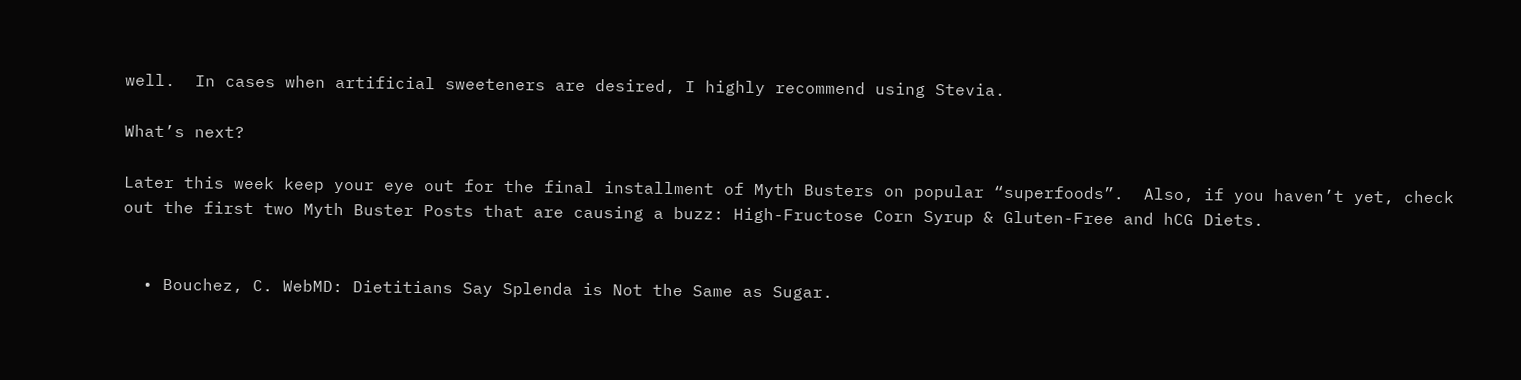well.  In cases when artificial sweeteners are desired, I highly recommend using Stevia.

What’s next?

Later this week keep your eye out for the final installment of Myth Busters on popular “superfoods”.  Also, if you haven’t yet, check out the first two Myth Buster Posts that are causing a buzz: High-Fructose Corn Syrup & Gluten-Free and hCG Diets.


  • Bouchez, C. WebMD: Dietitians Say Splenda is Not the Same as Sugar.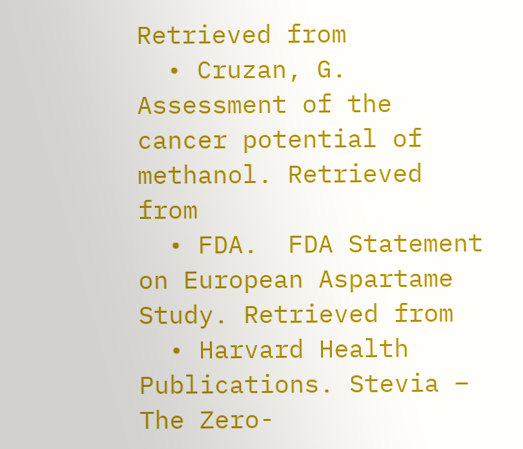Retrieved from
  • Cruzan, G. Assessment of the cancer potential of methanol. Retrieved from
  • FDA.  FDA Statement on European Aspartame Study. Retrieved from
  • Harvard Health Publications. Stevia – The Zero-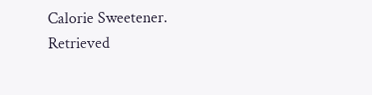Calorie Sweetener. Retrieved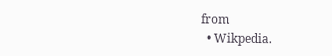from
  • Wikpedia.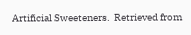Artificial Sweeteners.  Retrieved from